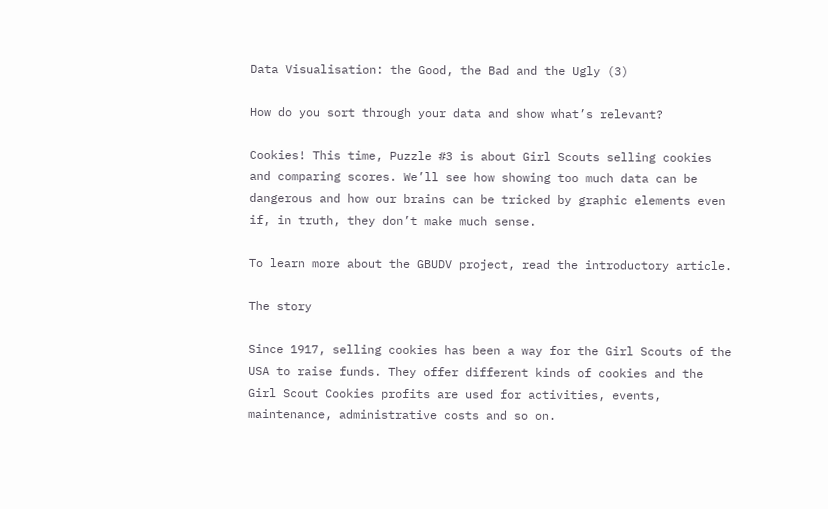Data Visualisation: the Good, the Bad and the Ugly (3)

How do you sort through your data and show what’s relevant?

Cookies! This time, Puzzle #3 is about Girl Scouts selling cookies and comparing scores. We’ll see how showing too much data can be dangerous and how our brains can be tricked by graphic elements even if, in truth, they don’t make much sense.

To learn more about the GBUDV project, read the introductory article.

The story

Since 1917, selling cookies has been a way for the Girl Scouts of the USA to raise funds. They offer different kinds of cookies and the Girl Scout Cookies profits are used for activities, events, maintenance, administrative costs and so on.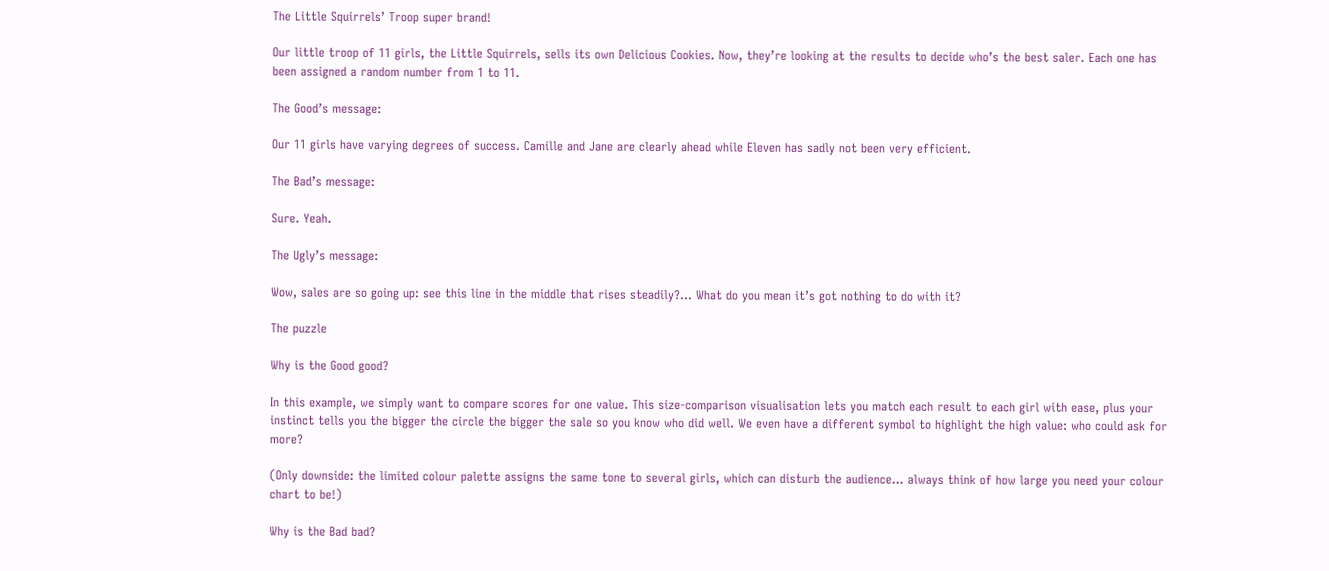The Little Squirrels’ Troop super brand!

Our little troop of 11 girls, the Little Squirrels, sells its own Delicious Cookies. Now, they’re looking at the results to decide who’s the best saler. Each one has been assigned a random number from 1 to 11.

The Good’s message:

Our 11 girls have varying degrees of success. Camille and Jane are clearly ahead while Eleven has sadly not been very efficient.

The Bad’s message:

Sure. Yeah.

The Ugly’s message:

Wow, sales are so going up: see this line in the middle that rises steadily?… What do you mean it’s got nothing to do with it?

The puzzle

Why is the Good good?

In this example, we simply want to compare scores for one value. This size-comparison visualisation lets you match each result to each girl with ease, plus your instinct tells you the bigger the circle the bigger the sale so you know who did well. We even have a different symbol to highlight the high value: who could ask for more?

(Only downside: the limited colour palette assigns the same tone to several girls, which can disturb the audience… always think of how large you need your colour chart to be!)

Why is the Bad bad?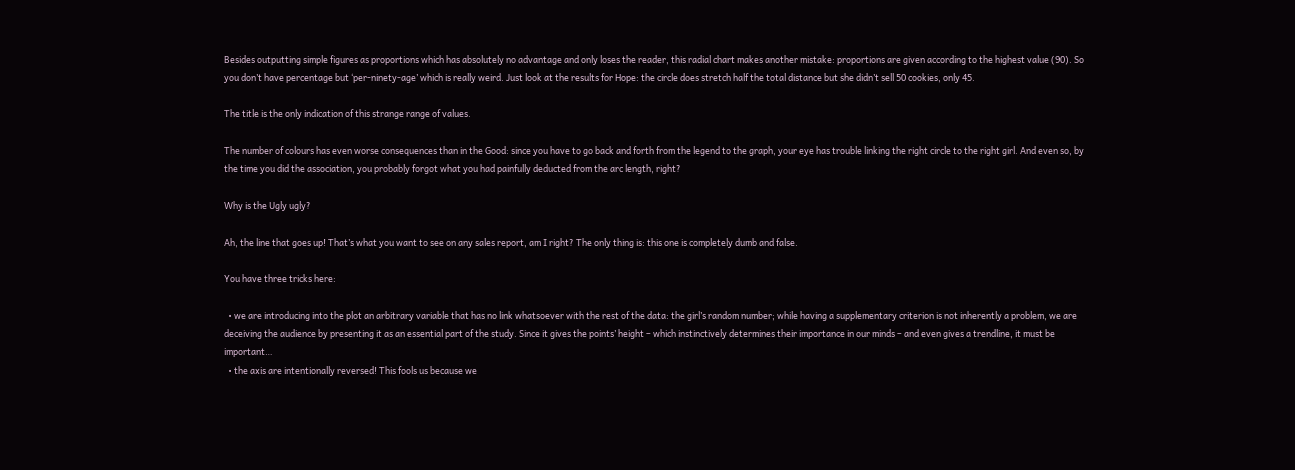Besides outputting simple figures as proportions which has absolutely no advantage and only loses the reader, this radial chart makes another mistake: proportions are given according to the highest value (90). So you don’t have percentage but ‘per-ninety-age’ which is really weird. Just look at the results for Hope: the circle does stretch half the total distance but she didn’t sell 50 cookies, only 45.

The title is the only indication of this strange range of values.

The number of colours has even worse consequences than in the Good: since you have to go back and forth from the legend to the graph, your eye has trouble linking the right circle to the right girl. And even so, by the time you did the association, you probably forgot what you had painfully deducted from the arc length, right?

Why is the Ugly ugly?

Ah, the line that goes up! That’s what you want to see on any sales report, am I right? The only thing is: this one is completely dumb and false.

You have three tricks here:

  • we are introducing into the plot an arbitrary variable that has no link whatsoever with the rest of the data: the girl’s random number; while having a supplementary criterion is not inherently a problem, we are deceiving the audience by presenting it as an essential part of the study. Since it gives the points’ height – which instinctively determines their importance in our minds – and even gives a trendline, it must be important…
  • the axis are intentionally reversed! This fools us because we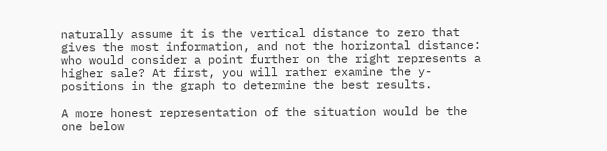naturally assume it is the vertical distance to zero that gives the most information, and not the horizontal distance: who would consider a point further on the right represents a higher sale? At first, you will rather examine the y-positions in the graph to determine the best results.

A more honest representation of the situation would be the one below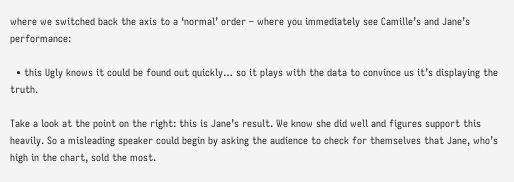where we switched back the axis to a ‘normal’ order – where you immediately see Camille’s and Jane’s performance:

  • this Ugly knows it could be found out quickly… so it plays with the data to convince us it’s displaying the truth.

Take a look at the point on the right: this is Jane’s result. We know she did well and figures support this heavily. So a misleading speaker could begin by asking the audience to check for themselves that Jane, who’s high in the chart, sold the most.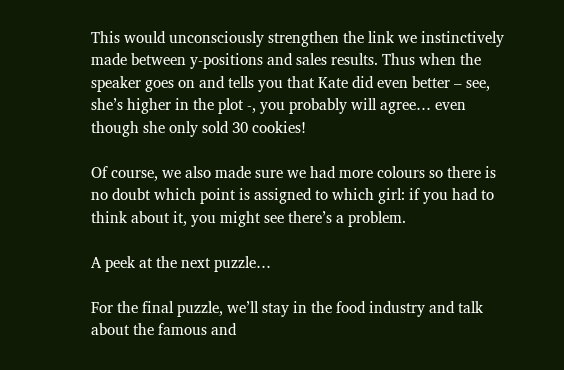This would unconsciously strengthen the link we instinctively made between y-positions and sales results. Thus when the speaker goes on and tells you that Kate did even better – see, she’s higher in the plot -, you probably will agree… even though she only sold 30 cookies!

Of course, we also made sure we had more colours so there is no doubt which point is assigned to which girl: if you had to think about it, you might see there’s a problem.

A peek at the next puzzle…

For the final puzzle, we’ll stay in the food industry and talk about the famous and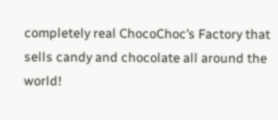completely real ChocoChoc’s Factory that sells candy and chocolate all around the world!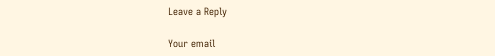Leave a Reply

Your email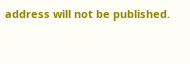address will not be published.